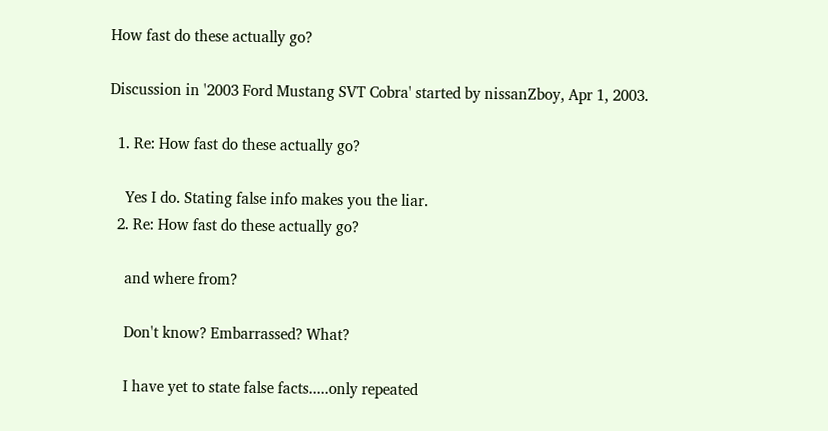How fast do these actually go?

Discussion in '2003 Ford Mustang SVT Cobra' started by nissanZboy, Apr 1, 2003.

  1. Re: How fast do these actually go?

    Yes I do. Stating false info makes you the liar.
  2. Re: How fast do these actually go?

    and where from?

    Don't know? Embarrassed? What?

    I have yet to state false facts.....only repeated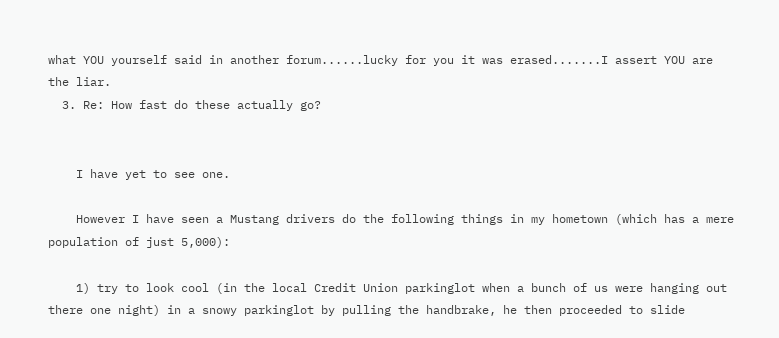what YOU yourself said in another forum......lucky for you it was erased.......I assert YOU are the liar.
  3. Re: How fast do these actually go?


    I have yet to see one.

    However I have seen a Mustang drivers do the following things in my hometown (which has a mere population of just 5,000):

    1) try to look cool (in the local Credit Union parkinglot when a bunch of us were hanging out there one night) in a snowy parkinglot by pulling the handbrake, he then proceeded to slide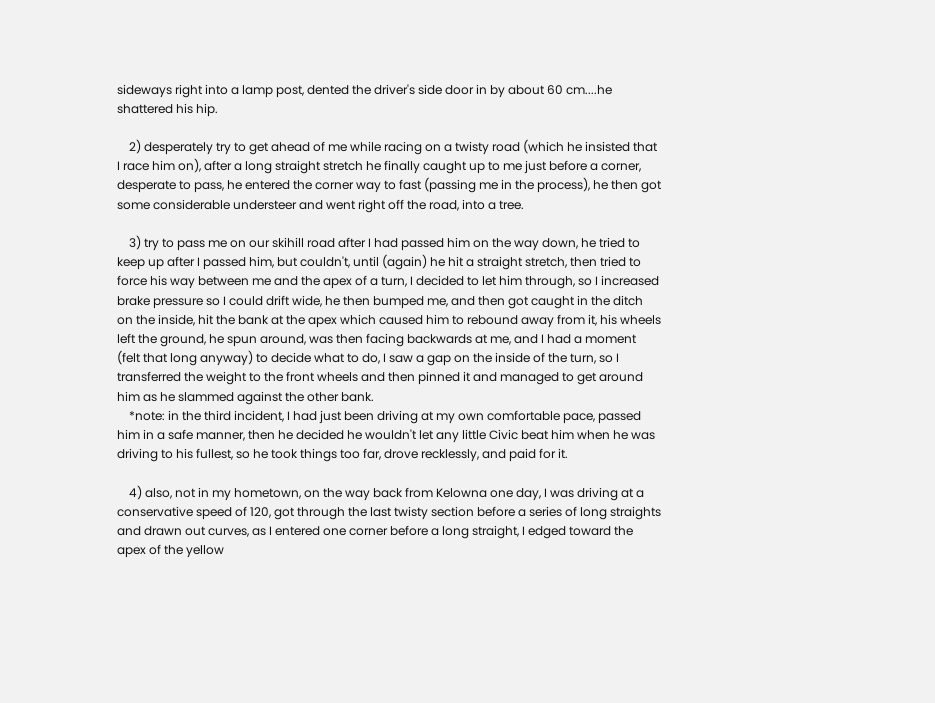sideways right into a lamp post, dented the driver's side door in by about 60 cm....he shattered his hip.

    2) desperately try to get ahead of me while racing on a twisty road (which he insisted that I race him on), after a long straight stretch he finally caught up to me just before a corner, desperate to pass, he entered the corner way to fast (passing me in the process), he then got some considerable understeer and went right off the road, into a tree.

    3) try to pass me on our skihill road after I had passed him on the way down, he tried to keep up after I passed him, but couldn't, until (again) he hit a straight stretch, then tried to force his way between me and the apex of a turn, I decided to let him through, so I increased brake pressure so I could drift wide, he then bumped me, and then got caught in the ditch on the inside, hit the bank at the apex which caused him to rebound away from it, his wheels left the ground, he spun around, was then facing backwards at me, and I had a moment (felt that long anyway) to decide what to do, I saw a gap on the inside of the turn, so I transferred the weight to the front wheels and then pinned it and managed to get around him as he slammed against the other bank.
    *note: in the third incident, I had just been driving at my own comfortable pace, passed him in a safe manner, then he decided he wouldn't let any little Civic beat him when he was driving to his fullest, so he took things too far, drove recklessly, and paid for it.

    4) also, not in my hometown, on the way back from Kelowna one day, I was driving at a conservative speed of 120, got through the last twisty section before a series of long straights and drawn out curves, as I entered one corner before a long straight, I edged toward the apex of the yellow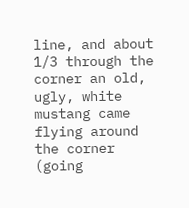line, and about 1/3 through the corner an old, ugly, white mustang came flying around the corner (going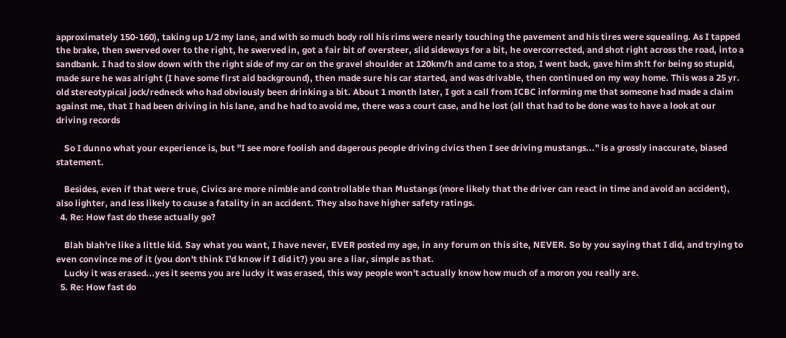approximately 150-160), taking up 1/2 my lane, and with so much body roll his rims were nearly touching the pavement and his tires were squealing. As I tapped the brake, then swerved over to the right, he swerved in, got a fair bit of oversteer, slid sideways for a bit, he overcorrected, and shot right across the road, into a sandbank. I had to slow down with the right side of my car on the gravel shoulder at 120km/h and came to a stop, I went back, gave him sh!t for being so stupid, made sure he was alright (I have some first aid background), then made sure his car started, and was drivable, then continued on my way home. This was a 25 yr. old stereotypical jock/redneck who had obviously been drinking a bit. About 1 month later, I got a call from ICBC informing me that someone had made a claim against me, that I had been driving in his lane, and he had to avoid me, there was a court case, and he lost (all that had to be done was to have a look at our driving records

    So I dunno what your experience is, but "I see more foolish and dagerous people driving civics then I see driving mustangs..." is a grossly inaccurate, biased statement.

    Besides, even if that were true, Civics are more nimble and controllable than Mustangs (more likely that the driver can react in time and avoid an accident), also lighter, and less likely to cause a fatality in an accident. They also have higher safety ratings.
  4. Re: How fast do these actually go?

    Blah blah're like a little kid. Say what you want, I have never, EVER posted my age, in any forum on this site, NEVER. So by you saying that I did, and trying to even convince me of it (you don't think I'd know if I did it?) you are a liar, simple as that.
    Lucky it was erased...yes it seems you are lucky it was erased, this way people won't actually know how much of a moron you really are.
  5. Re: How fast do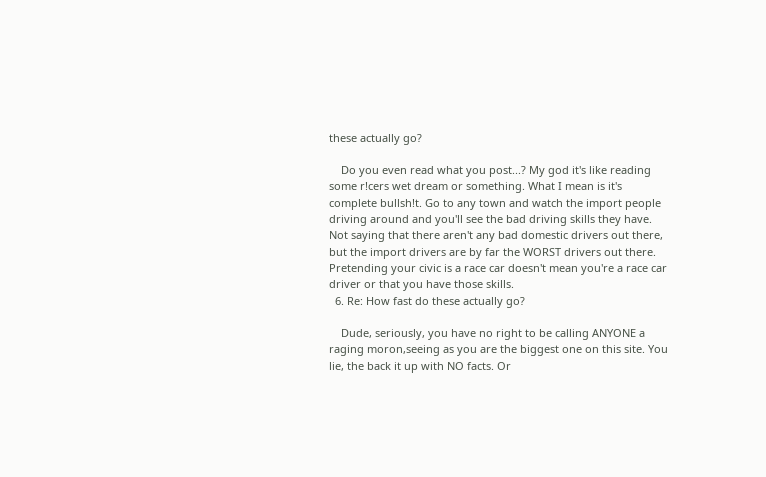these actually go?

    Do you even read what you post...? My god it's like reading some r!cers wet dream or something. What I mean is it's complete bullsh!t. Go to any town and watch the import people driving around and you'll see the bad driving skills they have. Not saying that there aren't any bad domestic drivers out there, but the import drivers are by far the WORST drivers out there. Pretending your civic is a race car doesn't mean you're a race car driver or that you have those skills.
  6. Re: How fast do these actually go?

    Dude, seriously, you have no right to be calling ANYONE a raging moron,seeing as you are the biggest one on this site. You lie, the back it up with NO facts. Or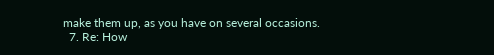make them up, as you have on several occasions.
  7. Re: How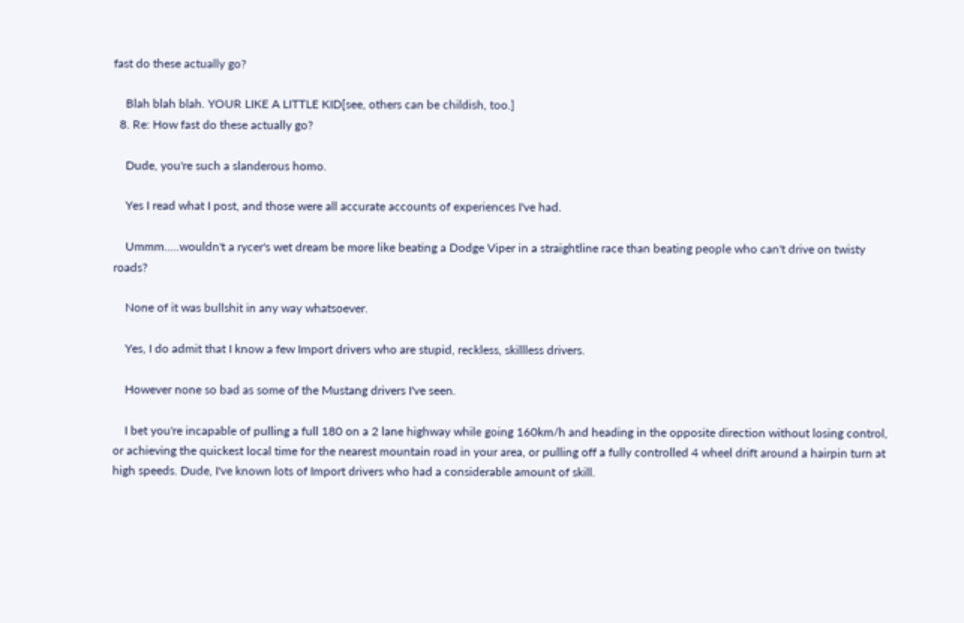fast do these actually go?

    Blah blah blah. YOUR LIKE A LITTLE KID[see, others can be childish, too.]
  8. Re: How fast do these actually go?

    Dude, you're such a slanderous homo.

    Yes I read what I post, and those were all accurate accounts of experiences I've had.

    Ummm.....wouldn't a rycer's wet dream be more like beating a Dodge Viper in a straightline race than beating people who can't drive on twisty roads?

    None of it was bullshit in any way whatsoever.

    Yes, I do admit that I know a few Import drivers who are stupid, reckless, skillless drivers.

    However none so bad as some of the Mustang drivers I've seen.

    I bet you're incapable of pulling a full 180 on a 2 lane highway while going 160km/h and heading in the opposite direction without losing control, or achieving the quickest local time for the nearest mountain road in your area, or pulling off a fully controlled 4 wheel drift around a hairpin turn at high speeds. Dude, I've known lots of Import drivers who had a considerable amount of skill.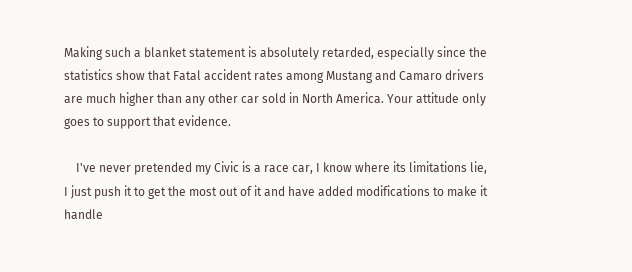Making such a blanket statement is absolutely retarded, especially since the statistics show that Fatal accident rates among Mustang and Camaro drivers are much higher than any other car sold in North America. Your attitude only goes to support that evidence.

    I've never pretended my Civic is a race car, I know where its limitations lie, I just push it to get the most out of it and have added modifications to make it handle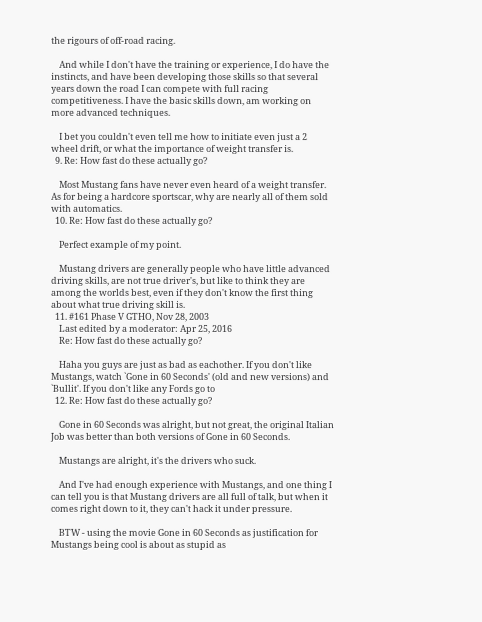the rigours of off-road racing.

    And while I don't have the training or experience, I do have the instincts, and have been developing those skills so that several years down the road I can compete with full racing competitiveness. I have the basic skills down, am working on more advanced techniques.

    I bet you couldn't even tell me how to initiate even just a 2 wheel drift, or what the importance of weight transfer is.
  9. Re: How fast do these actually go?

    Most Mustang fans have never even heard of a weight transfer. As for being a hardcore sportscar, why are nearly all of them sold with automatics.
  10. Re: How fast do these actually go?

    Perfect example of my point.

    Mustang drivers are generally people who have little advanced driving skills, are not true driver's, but like to think they are among the worlds best, even if they don't know the first thing about what true driving skill is.
  11. #161 Phase V GTHO, Nov 28, 2003
    Last edited by a moderator: Apr 25, 2016
    Re: How fast do these actually go?

    Haha you guys are just as bad as eachother. If you don't like Mustangs, watch `Gone in 60 Seconds' (old and new versions) and `Bullit'. If you don't like any Fords go to
  12. Re: How fast do these actually go?

    Gone in 60 Seconds was alright, but not great, the original Italian Job was better than both versions of Gone in 60 Seconds.

    Mustangs are alright, it's the drivers who suck.

    And I've had enough experience with Mustangs, and one thing I can tell you is that Mustang drivers are all full of talk, but when it comes right down to it, they can't hack it under pressure.

    BTW - using the movie Gone in 60 Seconds as justification for Mustangs being cool is about as stupid as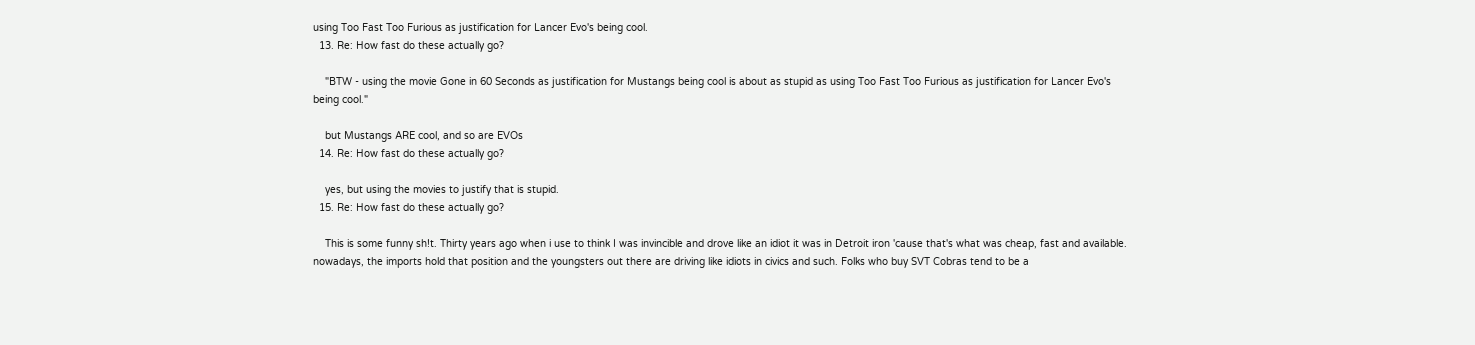using Too Fast Too Furious as justification for Lancer Evo's being cool.
  13. Re: How fast do these actually go?

    "BTW - using the movie Gone in 60 Seconds as justification for Mustangs being cool is about as stupid as using Too Fast Too Furious as justification for Lancer Evo's being cool."

    but Mustangs ARE cool, and so are EVOs
  14. Re: How fast do these actually go?

    yes, but using the movies to justify that is stupid.
  15. Re: How fast do these actually go?

    This is some funny sh!t. Thirty years ago when i use to think I was invincible and drove like an idiot it was in Detroit iron 'cause that's what was cheap, fast and available. nowadays, the imports hold that position and the youngsters out there are driving like idiots in civics and such. Folks who buy SVT Cobras tend to be a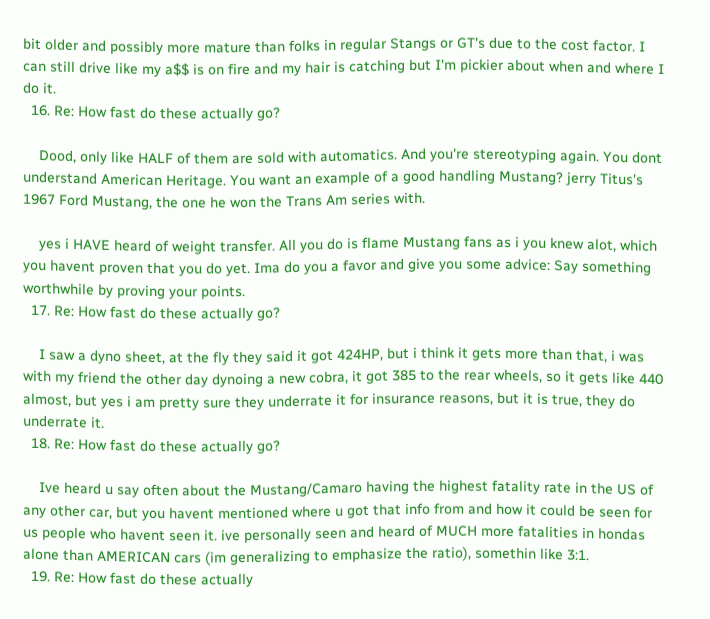bit older and possibly more mature than folks in regular Stangs or GT's due to the cost factor. I can still drive like my a$$ is on fire and my hair is catching but I'm pickier about when and where I do it.
  16. Re: How fast do these actually go?

    Dood, only like HALF of them are sold with automatics. And you're stereotyping again. You dont understand American Heritage. You want an example of a good handling Mustang? jerry Titus's 1967 Ford Mustang, the one he won the Trans Am series with.

    yes i HAVE heard of weight transfer. All you do is flame Mustang fans as i you knew alot, which you havent proven that you do yet. Ima do you a favor and give you some advice: Say something worthwhile by proving your points.
  17. Re: How fast do these actually go?

    I saw a dyno sheet, at the fly they said it got 424HP, but i think it gets more than that, i was with my friend the other day dynoing a new cobra, it got 385 to the rear wheels, so it gets like 440 almost, but yes i am pretty sure they underrate it for insurance reasons, but it is true, they do underrate it.
  18. Re: How fast do these actually go?

    Ive heard u say often about the Mustang/Camaro having the highest fatality rate in the US of any other car, but you havent mentioned where u got that info from and how it could be seen for us people who havent seen it. ive personally seen and heard of MUCH more fatalities in hondas alone than AMERICAN cars (im generalizing to emphasize the ratio), somethin like 3:1.
  19. Re: How fast do these actually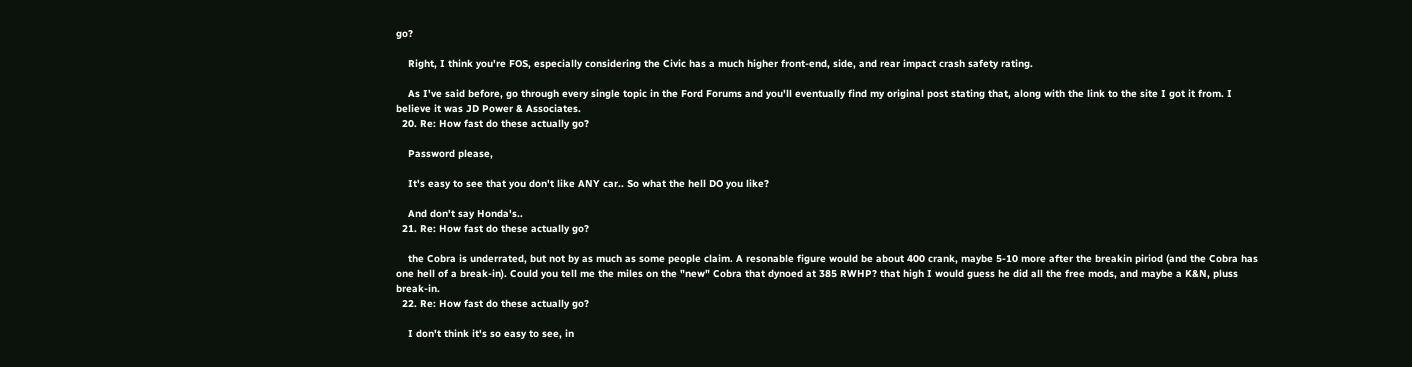go?

    Right, I think you're FOS, especially considering the Civic has a much higher front-end, side, and rear impact crash safety rating.

    As I've said before, go through every single topic in the Ford Forums and you'll eventually find my original post stating that, along with the link to the site I got it from. I believe it was JD Power & Associates.
  20. Re: How fast do these actually go?

    Password please,

    It's easy to see that you don't like ANY car.. So what the hell DO you like?

    And don't say Honda's..
  21. Re: How fast do these actually go?

    the Cobra is underrated, but not by as much as some people claim. A resonable figure would be about 400 crank, maybe 5-10 more after the breakin piriod (and the Cobra has one hell of a break-in). Could you tell me the miles on the "new" Cobra that dynoed at 385 RWHP? that high I would guess he did all the free mods, and maybe a K&N, pluss break-in.
  22. Re: How fast do these actually go?

    I don't think it's so easy to see, in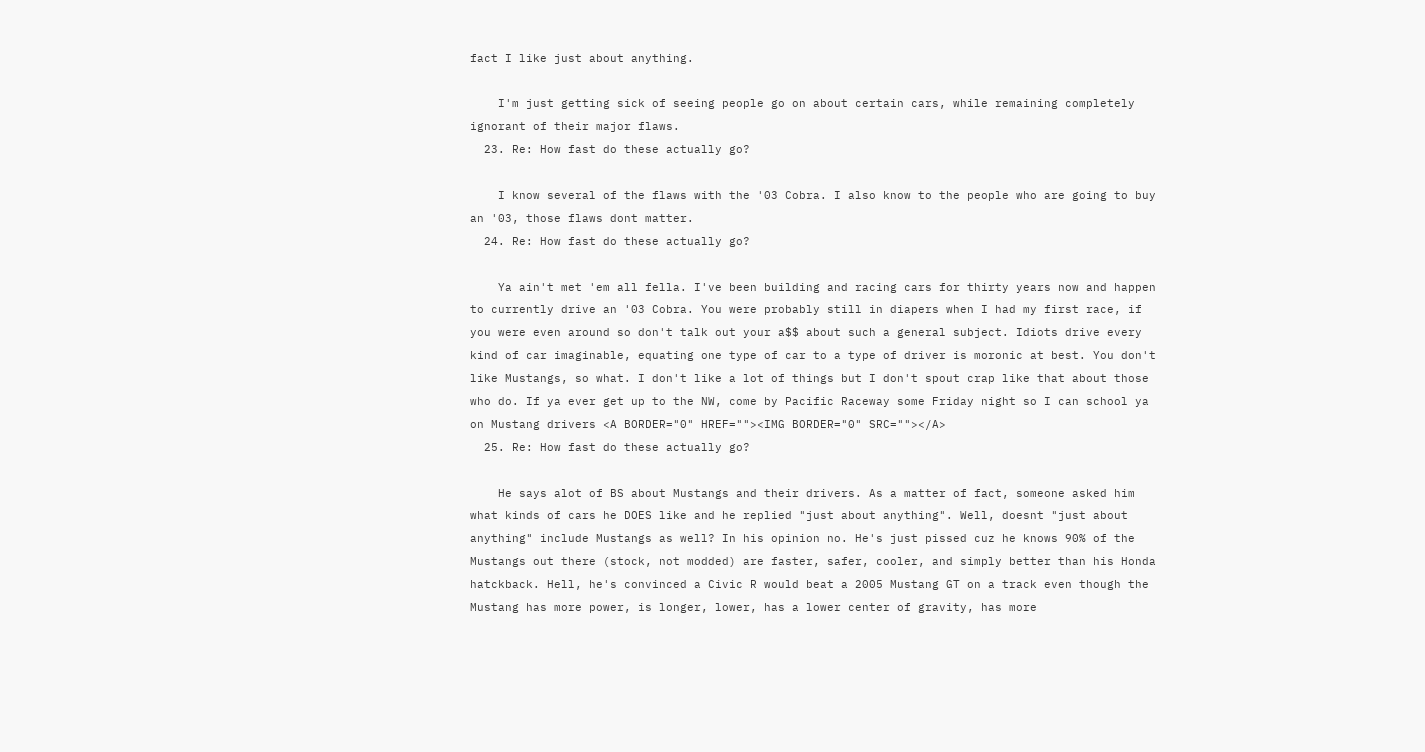fact I like just about anything.

    I'm just getting sick of seeing people go on about certain cars, while remaining completely ignorant of their major flaws.
  23. Re: How fast do these actually go?

    I know several of the flaws with the '03 Cobra. I also know to the people who are going to buy an '03, those flaws dont matter.
  24. Re: How fast do these actually go?

    Ya ain't met 'em all fella. I've been building and racing cars for thirty years now and happen to currently drive an '03 Cobra. You were probably still in diapers when I had my first race, if you were even around so don't talk out your a$$ about such a general subject. Idiots drive every kind of car imaginable, equating one type of car to a type of driver is moronic at best. You don't like Mustangs, so what. I don't like a lot of things but I don't spout crap like that about those who do. If ya ever get up to the NW, come by Pacific Raceway some Friday night so I can school ya on Mustang drivers <A BORDER="0" HREF=""><IMG BORDER="0" SRC=""></A>
  25. Re: How fast do these actually go?

    He says alot of BS about Mustangs and their drivers. As a matter of fact, someone asked him what kinds of cars he DOES like and he replied "just about anything". Well, doesnt "just about anything" include Mustangs as well? In his opinion no. He's just pissed cuz he knows 90% of the Mustangs out there (stock, not modded) are faster, safer, cooler, and simply better than his Honda hatckback. Hell, he's convinced a Civic R would beat a 2005 Mustang GT on a track even though the Mustang has more power, is longer, lower, has a lower center of gravity, has more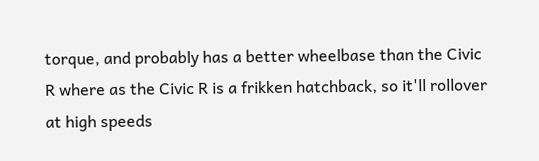torque, and probably has a better wheelbase than the Civic R where as the Civic R is a frikken hatchback, so it'll rollover at high speeds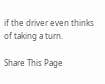if the driver even thinks of taking a turn.

Share This Page